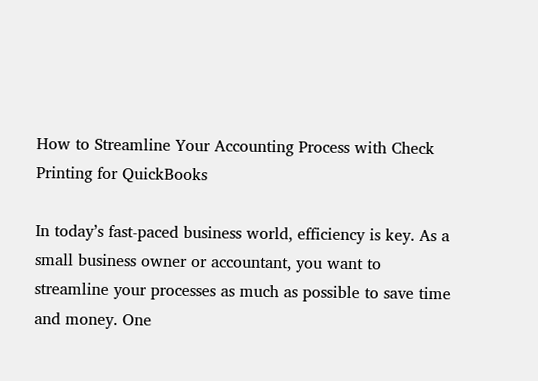How to Streamline Your Accounting Process with Check Printing for QuickBooks

In today’s fast-paced business world, efficiency is key. As a small business owner or accountant, you want to streamline your processes as much as possible to save time and money. One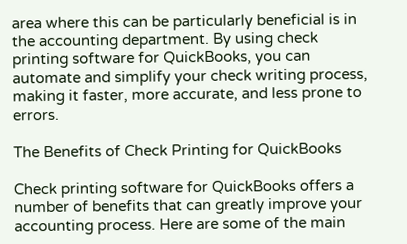area where this can be particularly beneficial is in the accounting department. By using check printing software for QuickBooks, you can automate and simplify your check writing process, making it faster, more accurate, and less prone to errors.

The Benefits of Check Printing for QuickBooks

Check printing software for QuickBooks offers a number of benefits that can greatly improve your accounting process. Here are some of the main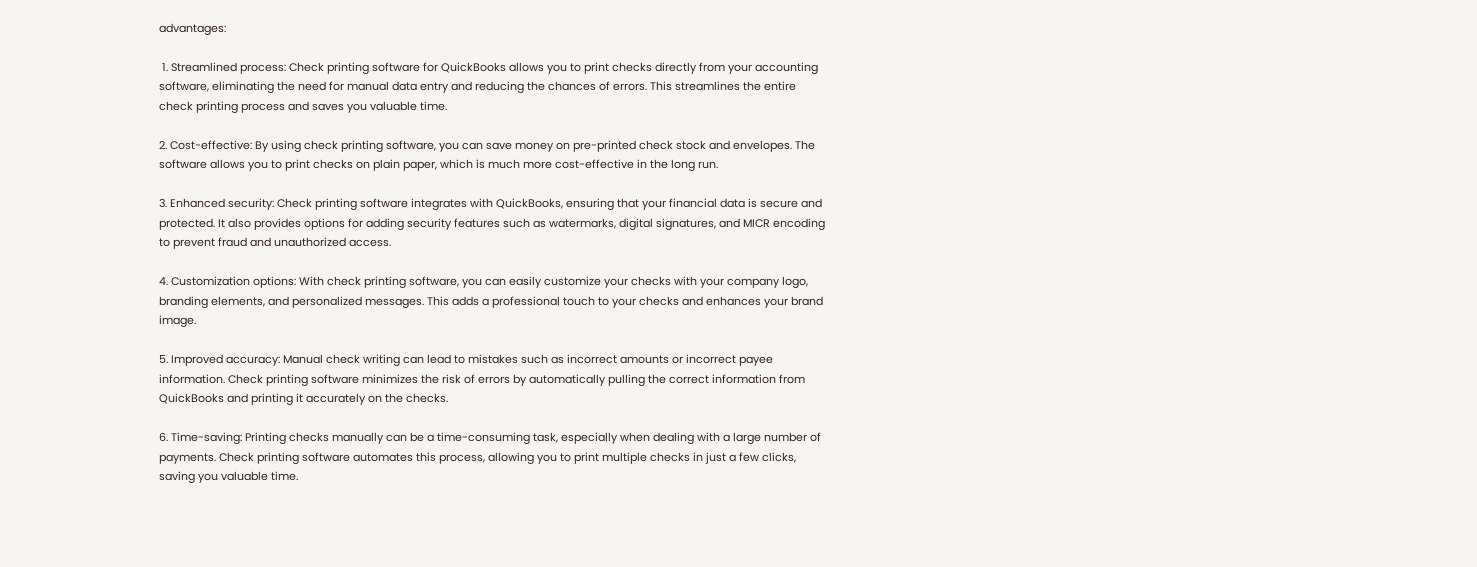advantages:

 1. Streamlined process: Check printing software for QuickBooks allows you to print checks directly from your accounting software, eliminating the need for manual data entry and reducing the chances of errors. This streamlines the entire check printing process and saves you valuable time.

2. Cost-effective: By using check printing software, you can save money on pre-printed check stock and envelopes. The software allows you to print checks on plain paper, which is much more cost-effective in the long run.

3. Enhanced security: Check printing software integrates with QuickBooks, ensuring that your financial data is secure and protected. It also provides options for adding security features such as watermarks, digital signatures, and MICR encoding to prevent fraud and unauthorized access.

4. Customization options: With check printing software, you can easily customize your checks with your company logo, branding elements, and personalized messages. This adds a professional touch to your checks and enhances your brand image.

5. Improved accuracy: Manual check writing can lead to mistakes such as incorrect amounts or incorrect payee information. Check printing software minimizes the risk of errors by automatically pulling the correct information from QuickBooks and printing it accurately on the checks.

6. Time-saving: Printing checks manually can be a time-consuming task, especially when dealing with a large number of payments. Check printing software automates this process, allowing you to print multiple checks in just a few clicks, saving you valuable time.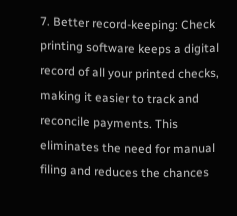7. Better record-keeping: Check printing software keeps a digital record of all your printed checks, making it easier to track and reconcile payments. This eliminates the need for manual filing and reduces the chances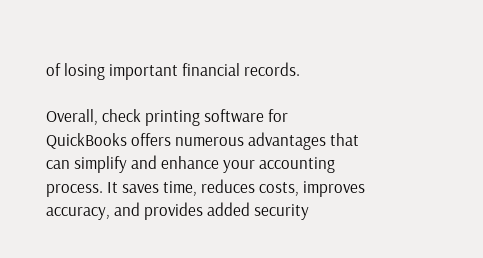of losing important financial records.

Overall, check printing software for QuickBooks offers numerous advantages that can simplify and enhance your accounting process. It saves time, reduces costs, improves accuracy, and provides added security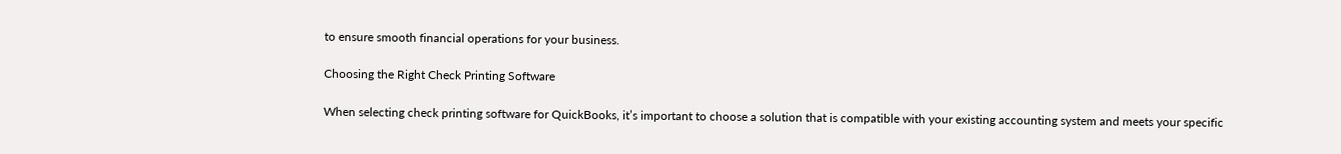to ensure smooth financial operations for your business.

Choosing the Right Check Printing Software

When selecting check printing software for QuickBooks, it’s important to choose a solution that is compatible with your existing accounting system and meets your specific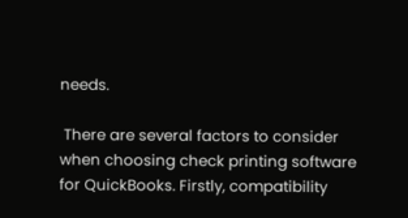needs.

 There are several factors to consider when choosing check printing software for QuickBooks. Firstly, compatibility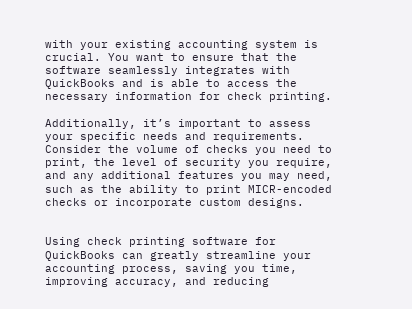with your existing accounting system is crucial. You want to ensure that the software seamlessly integrates with QuickBooks and is able to access the necessary information for check printing.

Additionally, it’s important to assess your specific needs and requirements. Consider the volume of checks you need to print, the level of security you require, and any additional features you may need, such as the ability to print MICR-encoded checks or incorporate custom designs.


Using check printing software for QuickBooks can greatly streamline your accounting process, saving you time, improving accuracy, and reducing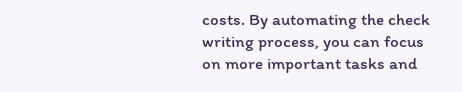costs. By automating the check writing process, you can focus on more important tasks and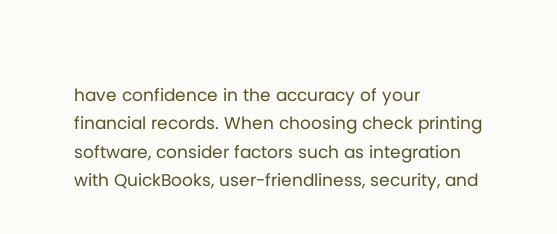have confidence in the accuracy of your financial records. When choosing check printing software, consider factors such as integration with QuickBooks, user-friendliness, security, and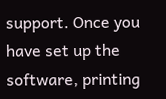support. Once you have set up the software, printing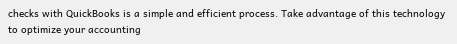checks with QuickBooks is a simple and efficient process. Take advantage of this technology to optimize your accounting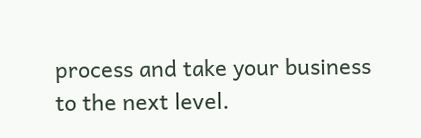process and take your business to the next level.